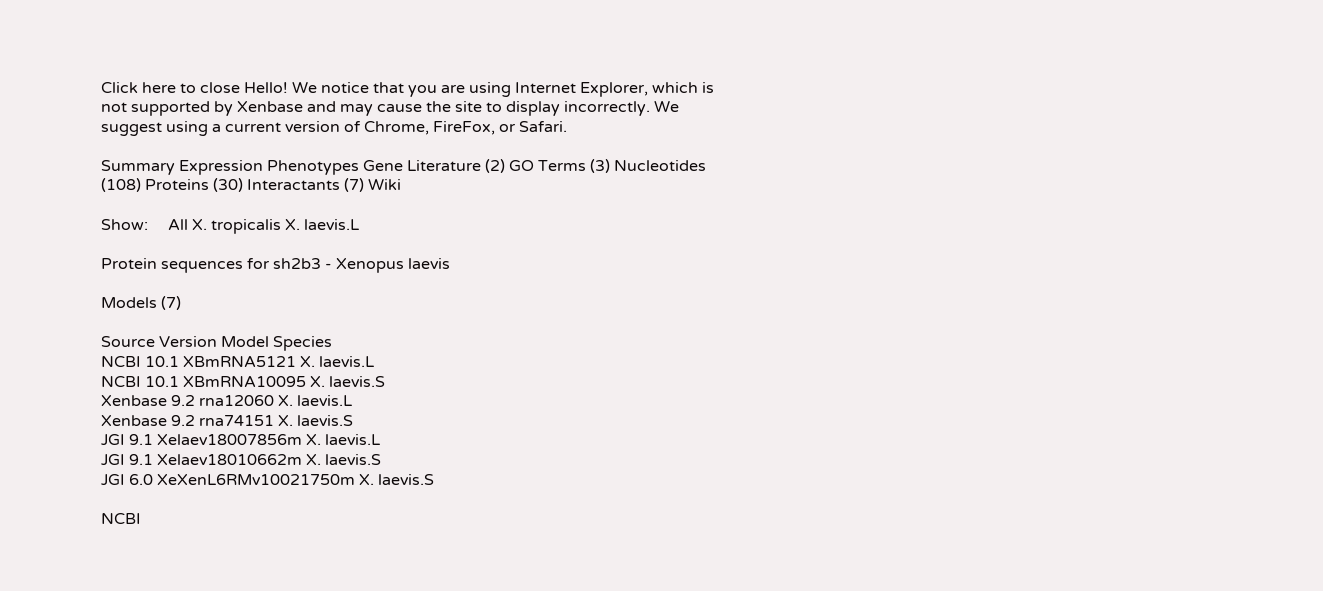Click here to close Hello! We notice that you are using Internet Explorer, which is not supported by Xenbase and may cause the site to display incorrectly. We suggest using a current version of Chrome, FireFox, or Safari.

Summary Expression Phenotypes Gene Literature (2) GO Terms (3) Nucleotides (108) Proteins (30) Interactants (7) Wiki

Show:     All X. tropicalis X. laevis.L

Protein sequences for sh2b3 - Xenopus laevis

Models (7)

Source Version Model Species
NCBI 10.1 XBmRNA5121 X. laevis.L
NCBI 10.1 XBmRNA10095 X. laevis.S
Xenbase 9.2 rna12060 X. laevis.L
Xenbase 9.2 rna74151 X. laevis.S
JGI 9.1 Xelaev18007856m X. laevis.L
JGI 9.1 Xelaev18010662m X. laevis.S
JGI 6.0 XeXenL6RMv10021750m X. laevis.S

NCBI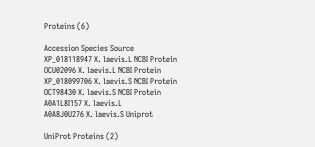Proteins (6)

Accession Species Source
XP_018118947 X. laevis.L NCBI Protein
OCU02096 X. laevis.L NCBI Protein
XP_018099706 X. laevis.S NCBI Protein
OCT98430 X. laevis.S NCBI Protein
A0A1L8I157 X. laevis.L
A0A8J0U276 X. laevis.S Uniprot

UniProt Proteins (2)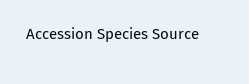Accession Species Source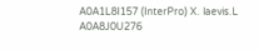A0A1L8I157 (InterPro) X. laevis.L
A0A8J0U276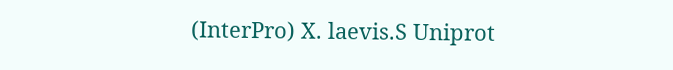(InterPro) X. laevis.S Uniprot